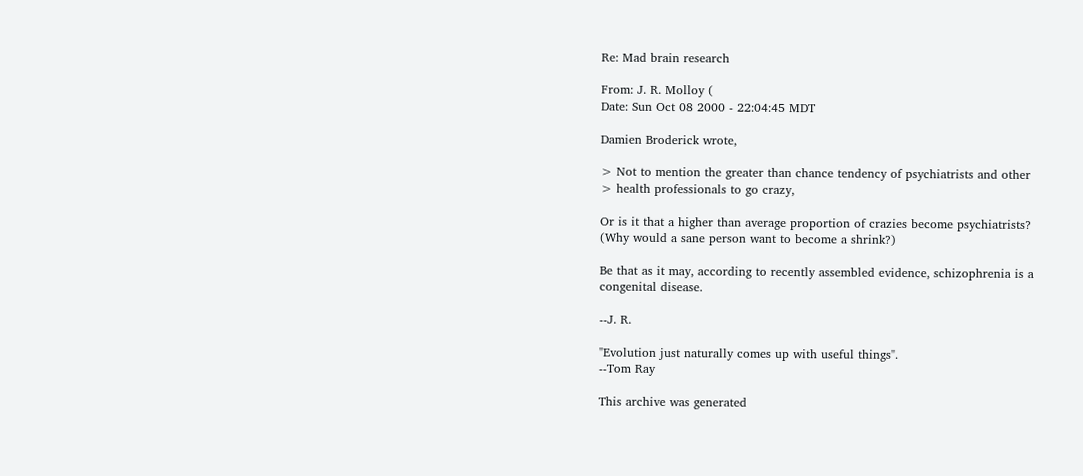Re: Mad brain research

From: J. R. Molloy (
Date: Sun Oct 08 2000 - 22:04:45 MDT

Damien Broderick wrote,

> Not to mention the greater than chance tendency of psychiatrists and other
> health professionals to go crazy,

Or is it that a higher than average proportion of crazies become psychiatrists?
(Why would a sane person want to become a shrink?)

Be that as it may, according to recently assembled evidence, schizophrenia is a
congenital disease.

--J. R.

"Evolution just naturally comes up with useful things".
--Tom Ray

This archive was generated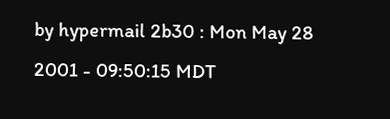by hypermail 2b30 : Mon May 28 2001 - 09:50:15 MDT